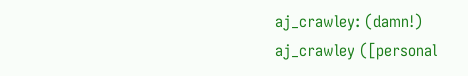aj_crawley: (damn!)
aj_crawley ([personal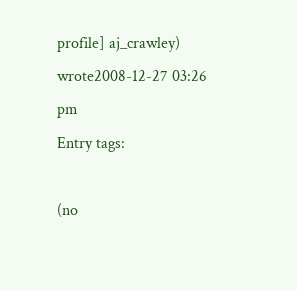profile] aj_crawley) wrote2008-12-27 03:26 pm
Entry tags:

(no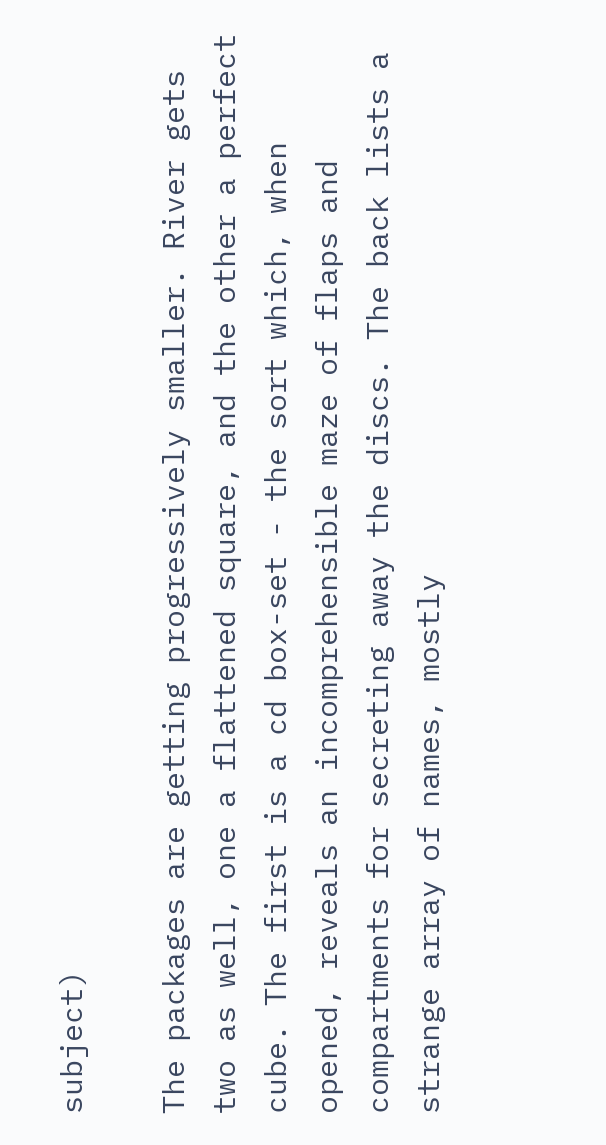subject)

The packages are getting progressively smaller. River gets two as well, one a flattened square, and the other a perfect cube. The first is a cd box-set - the sort which, when opened, reveals an incomprehensible maze of flaps and compartments for secreting away the discs. The back lists a strange array of names, mostly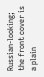Russian-looking; the front cover is a plain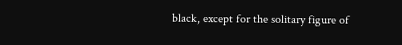black, except for the solitary figure of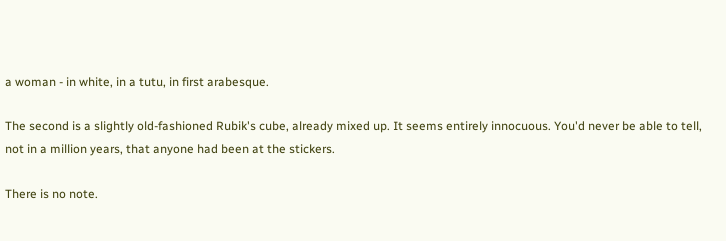a woman - in white, in a tutu, in first arabesque.

The second is a slightly old-fashioned Rubik's cube, already mixed up. It seems entirely innocuous. You'd never be able to tell, not in a million years, that anyone had been at the stickers.

There is no note.